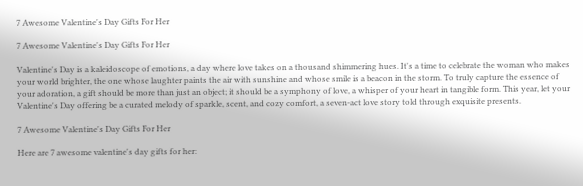7 Awesome Valentine's Day Gifts For Her

7 Awesome Valentine's Day Gifts For Her

Valentine's Day is a kaleidoscope of emotions, a day where love takes on a thousand shimmering hues. It's a time to celebrate the woman who makes your world brighter, the one whose laughter paints the air with sunshine and whose smile is a beacon in the storm. To truly capture the essence of your adoration, a gift should be more than just an object; it should be a symphony of love, a whisper of your heart in tangible form. This year, let your Valentine's Day offering be a curated melody of sparkle, scent, and cozy comfort, a seven-act love story told through exquisite presents.

7 Awesome Valentine's Day Gifts For Her

Here are 7 awesome valentine's day gifts for her: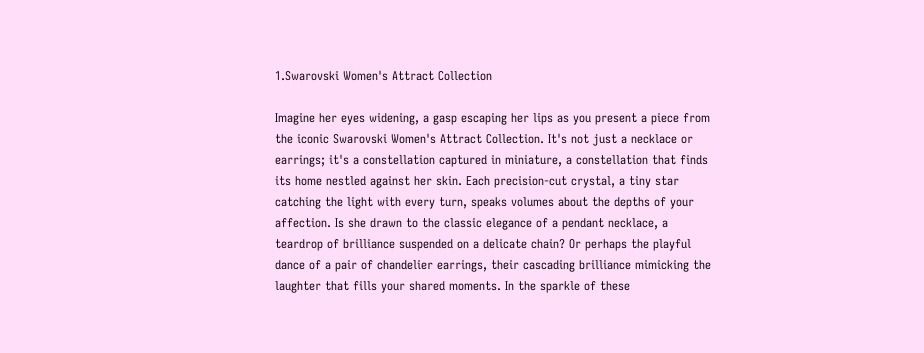1.Swarovski Women's Attract Collection

Imagine her eyes widening, a gasp escaping her lips as you present a piece from the iconic Swarovski Women's Attract Collection. It's not just a necklace or earrings; it's a constellation captured in miniature, a constellation that finds its home nestled against her skin. Each precision-cut crystal, a tiny star catching the light with every turn, speaks volumes about the depths of your affection. Is she drawn to the classic elegance of a pendant necklace, a teardrop of brilliance suspended on a delicate chain? Or perhaps the playful dance of a pair of chandelier earrings, their cascading brilliance mimicking the laughter that fills your shared moments. In the sparkle of these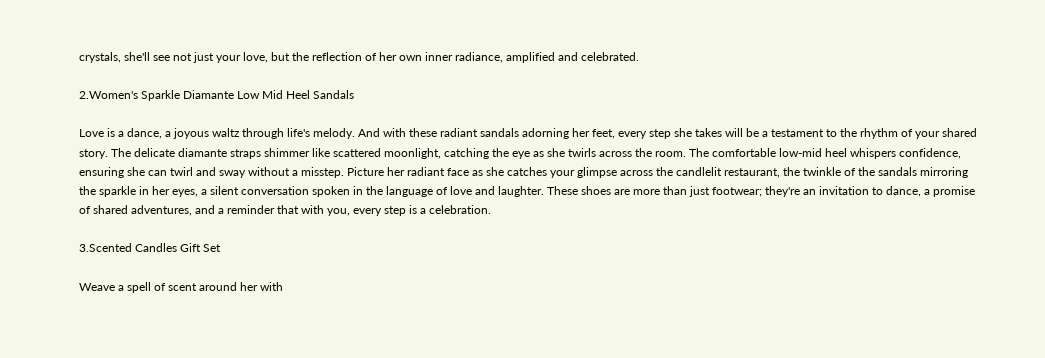crystals, she'll see not just your love, but the reflection of her own inner radiance, amplified and celebrated.

2.Women's Sparkle Diamante Low Mid Heel Sandals

Love is a dance, a joyous waltz through life's melody. And with these radiant sandals adorning her feet, every step she takes will be a testament to the rhythm of your shared story. The delicate diamante straps shimmer like scattered moonlight, catching the eye as she twirls across the room. The comfortable low-mid heel whispers confidence, ensuring she can twirl and sway without a misstep. Picture her radiant face as she catches your glimpse across the candlelit restaurant, the twinkle of the sandals mirroring the sparkle in her eyes, a silent conversation spoken in the language of love and laughter. These shoes are more than just footwear; they're an invitation to dance, a promise of shared adventures, and a reminder that with you, every step is a celebration.

3.Scented Candles Gift Set

Weave a spell of scent around her with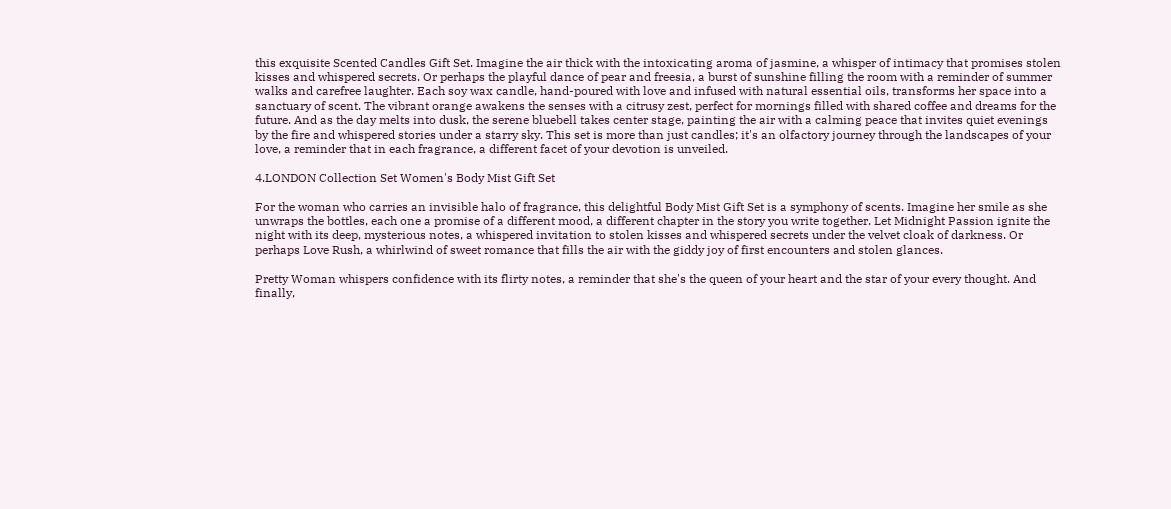this exquisite Scented Candles Gift Set. Imagine the air thick with the intoxicating aroma of jasmine, a whisper of intimacy that promises stolen kisses and whispered secrets. Or perhaps the playful dance of pear and freesia, a burst of sunshine filling the room with a reminder of summer walks and carefree laughter. Each soy wax candle, hand-poured with love and infused with natural essential oils, transforms her space into a sanctuary of scent. The vibrant orange awakens the senses with a citrusy zest, perfect for mornings filled with shared coffee and dreams for the future. And as the day melts into dusk, the serene bluebell takes center stage, painting the air with a calming peace that invites quiet evenings by the fire and whispered stories under a starry sky. This set is more than just candles; it's an olfactory journey through the landscapes of your love, a reminder that in each fragrance, a different facet of your devotion is unveiled.

4.LONDON Collection Set Women's Body Mist Gift Set

For the woman who carries an invisible halo of fragrance, this delightful Body Mist Gift Set is a symphony of scents. Imagine her smile as she unwraps the bottles, each one a promise of a different mood, a different chapter in the story you write together. Let Midnight Passion ignite the night with its deep, mysterious notes, a whispered invitation to stolen kisses and whispered secrets under the velvet cloak of darkness. Or perhaps Love Rush, a whirlwind of sweet romance that fills the air with the giddy joy of first encounters and stolen glances.

Pretty Woman whispers confidence with its flirty notes, a reminder that she's the queen of your heart and the star of your every thought. And finally,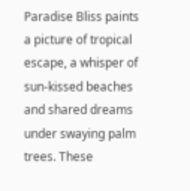Paradise Bliss paints a picture of tropical escape, a whisper of sun-kissed beaches and shared dreams under swaying palm trees. These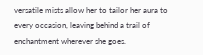versatile mists allow her to tailor her aura to every occasion, leaving behind a trail of enchantment wherever she goes.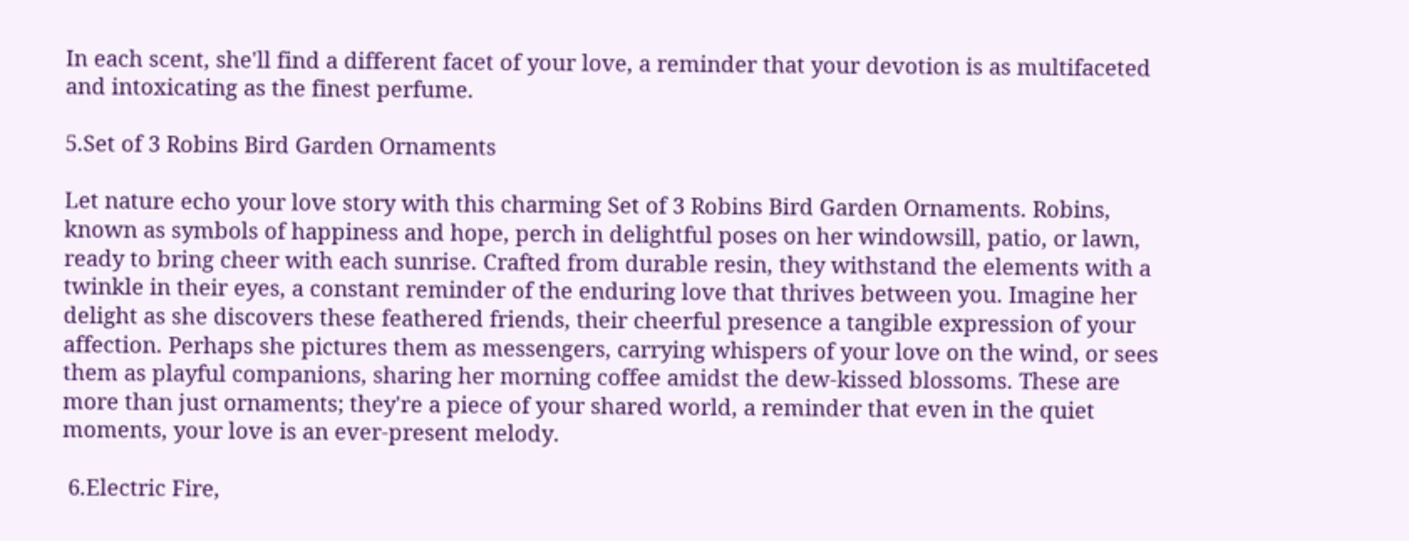In each scent, she'll find a different facet of your love, a reminder that your devotion is as multifaceted and intoxicating as the finest perfume.

5.Set of 3 Robins Bird Garden Ornaments

Let nature echo your love story with this charming Set of 3 Robins Bird Garden Ornaments. Robins, known as symbols of happiness and hope, perch in delightful poses on her windowsill, patio, or lawn, ready to bring cheer with each sunrise. Crafted from durable resin, they withstand the elements with a twinkle in their eyes, a constant reminder of the enduring love that thrives between you. Imagine her delight as she discovers these feathered friends, their cheerful presence a tangible expression of your affection. Perhaps she pictures them as messengers, carrying whispers of your love on the wind, or sees them as playful companions, sharing her morning coffee amidst the dew-kissed blossoms. These are more than just ornaments; they're a piece of your shared world, a reminder that even in the quiet moments, your love is an ever-present melody.

 6.Electric Fire,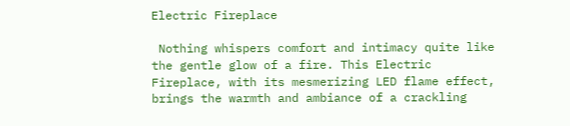Electric Fireplace

 Nothing whispers comfort and intimacy quite like the gentle glow of a fire. This Electric Fireplace, with its mesmerizing LED flame effect, brings the warmth and ambiance of a crackling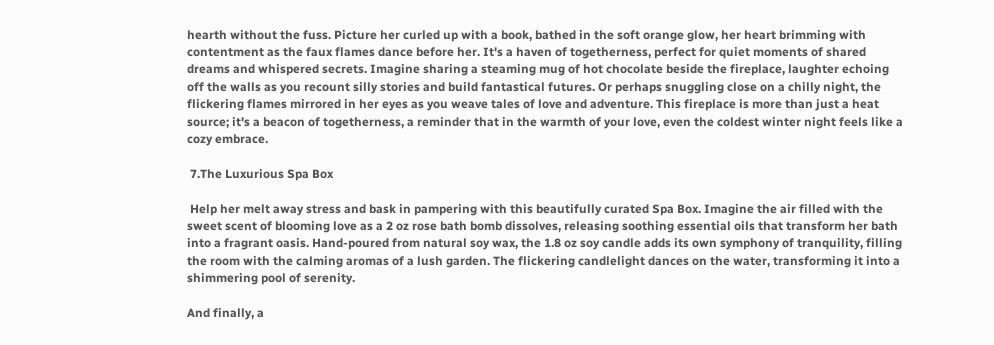hearth without the fuss. Picture her curled up with a book, bathed in the soft orange glow, her heart brimming with contentment as the faux flames dance before her. It's a haven of togetherness, perfect for quiet moments of shared dreams and whispered secrets. Imagine sharing a steaming mug of hot chocolate beside the fireplace, laughter echoing off the walls as you recount silly stories and build fantastical futures. Or perhaps snuggling close on a chilly night, the flickering flames mirrored in her eyes as you weave tales of love and adventure. This fireplace is more than just a heat source; it's a beacon of togetherness, a reminder that in the warmth of your love, even the coldest winter night feels like a cozy embrace.

 7.The Luxurious Spa Box

 Help her melt away stress and bask in pampering with this beautifully curated Spa Box. Imagine the air filled with the sweet scent of blooming love as a 2 oz rose bath bomb dissolves, releasing soothing essential oils that transform her bath into a fragrant oasis. Hand-poured from natural soy wax, the 1.8 oz soy candle adds its own symphony of tranquility, filling the room with the calming aromas of a lush garden. The flickering candlelight dances on the water, transforming it into a shimmering pool of serenity.

And finally, a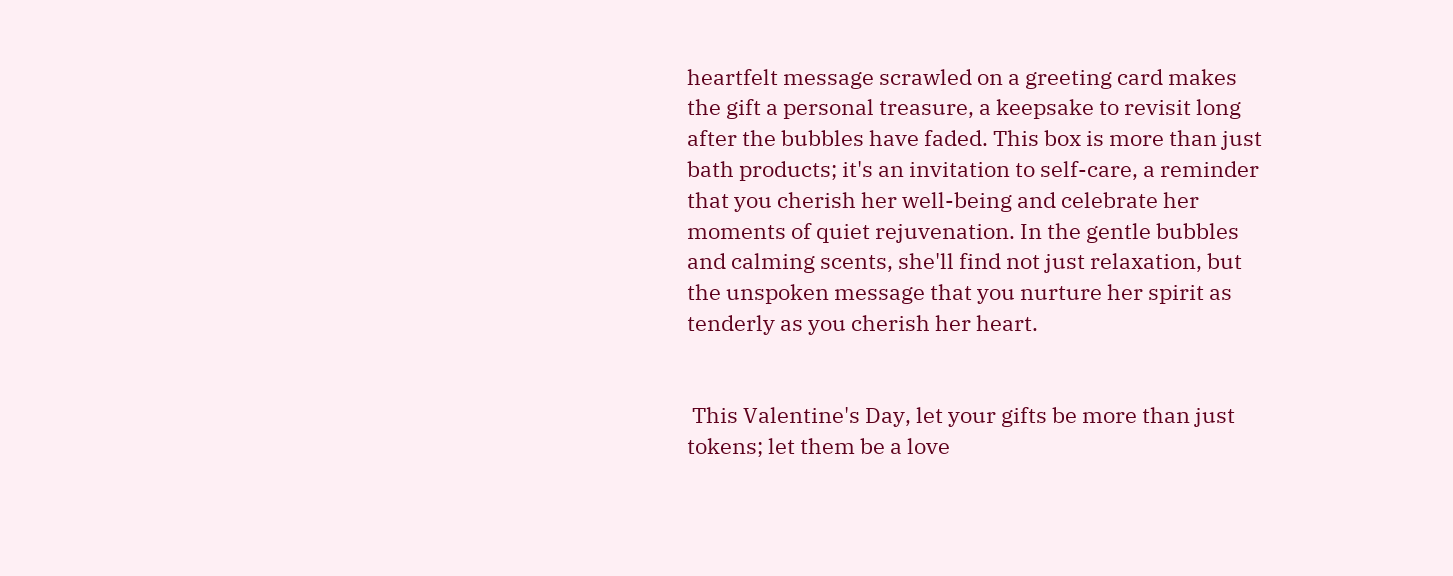heartfelt message scrawled on a greeting card makes the gift a personal treasure, a keepsake to revisit long after the bubbles have faded. This box is more than just bath products; it's an invitation to self-care, a reminder that you cherish her well-being and celebrate her moments of quiet rejuvenation. In the gentle bubbles and calming scents, she'll find not just relaxation, but the unspoken message that you nurture her spirit as tenderly as you cherish her heart.


 This Valentine's Day, let your gifts be more than just tokens; let them be a love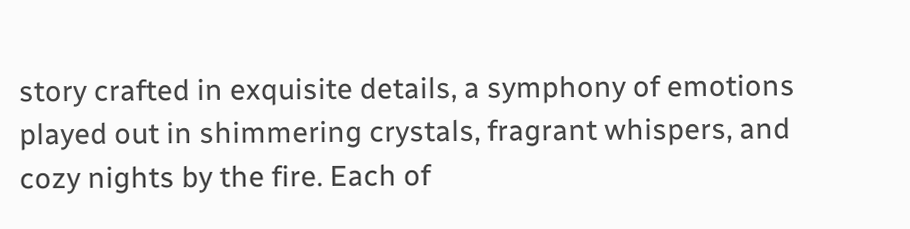story crafted in exquisite details, a symphony of emotions played out in shimmering crystals, fragrant whispers, and cozy nights by the fire. Each of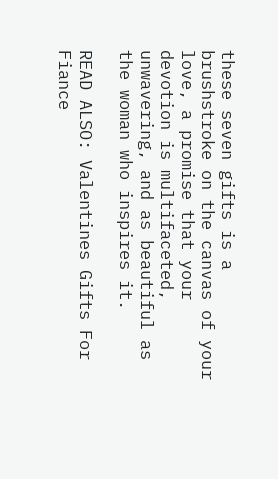these seven gifts is a brushstroke on the canvas of your love, a promise that your devotion is multifaceted, unwavering, and as beautiful as the woman who inspires it.

READ ALSO: Valentines Gifts For Fiance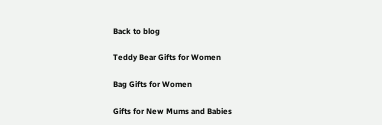Back to blog

Teddy Bear Gifts for Women

Bag Gifts for Women

Gifts for New Mums and Babies